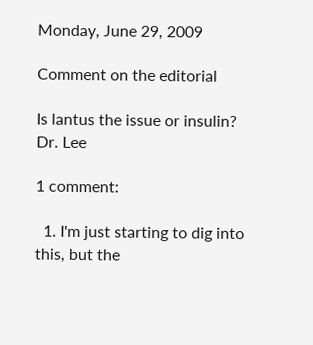Monday, June 29, 2009

Comment on the editorial

Is lantus the issue or insulin?
Dr. Lee

1 comment:

  1. I'm just starting to dig into this, but the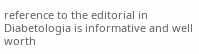reference to the editorial in Diabetologia is informative and well worth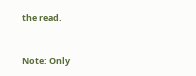the read.


Note: Only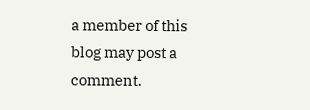a member of this blog may post a comment.